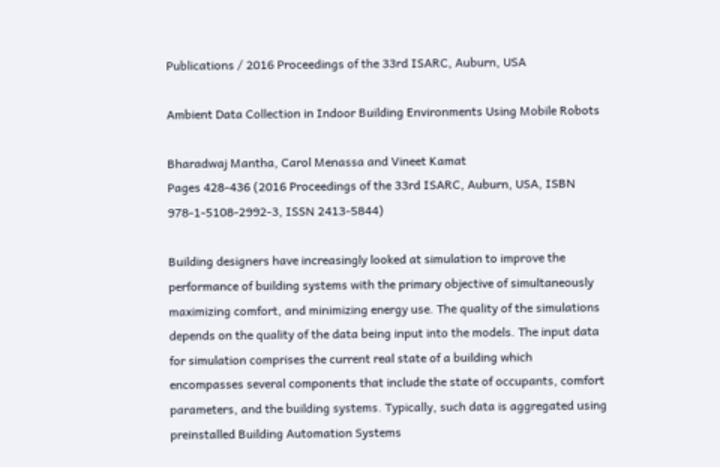Publications / 2016 Proceedings of the 33rd ISARC, Auburn, USA

Ambient Data Collection in Indoor Building Environments Using Mobile Robots

Bharadwaj Mantha, Carol Menassa and Vineet Kamat
Pages 428-436 (2016 Proceedings of the 33rd ISARC, Auburn, USA, ISBN 978-1-5108-2992-3, ISSN 2413-5844)

Building designers have increasingly looked at simulation to improve the performance of building systems with the primary objective of simultaneously maximizing comfort, and minimizing energy use. The quality of the simulations depends on the quality of the data being input into the models. The input data for simulation comprises the current real state of a building which encompasses several components that include the state of occupants, comfort parameters, and the building systems. Typically, such data is aggregated using preinstalled Building Automation Systems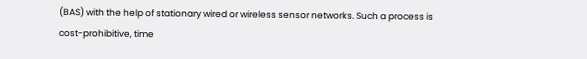(BAS) with the help of stationary wired or wireless sensor networks. Such a process is cost-prohibitive, time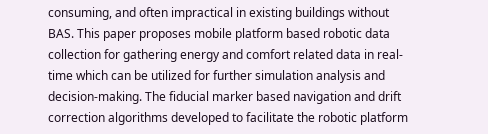consuming, and often impractical in existing buildings without BAS. This paper proposes mobile platform based robotic data collection for gathering energy and comfort related data in real-time which can be utilized for further simulation analysis and decision-making. The fiducial marker based navigation and drift correction algorithms developed to facilitate the robotic platform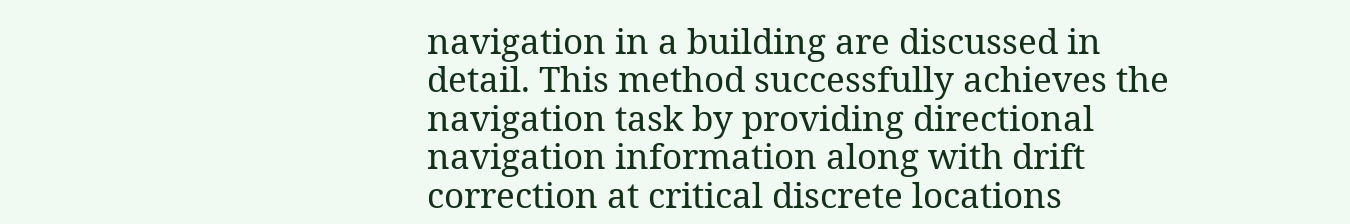navigation in a building are discussed in detail. This method successfully achieves the navigation task by providing directional navigation information along with drift correction at critical discrete locations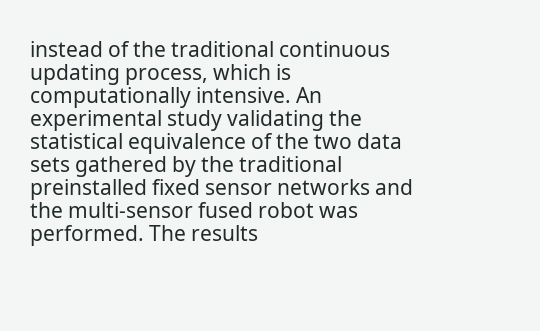instead of the traditional continuous updating process, which is computationally intensive. An experimental study validating the statistical equivalence of the two data sets gathered by the traditional preinstalled fixed sensor networks and the multi-sensor fused robot was performed. The results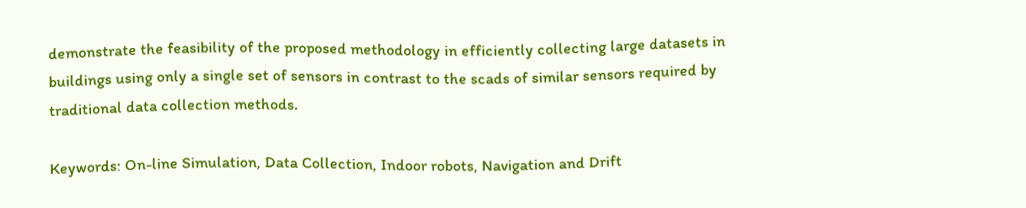demonstrate the feasibility of the proposed methodology in efficiently collecting large datasets in buildings using only a single set of sensors in contrast to the scads of similar sensors required by traditional data collection methods.

Keywords: On-line Simulation, Data Collection, Indoor robots, Navigation and Drift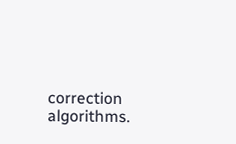correction algorithms.